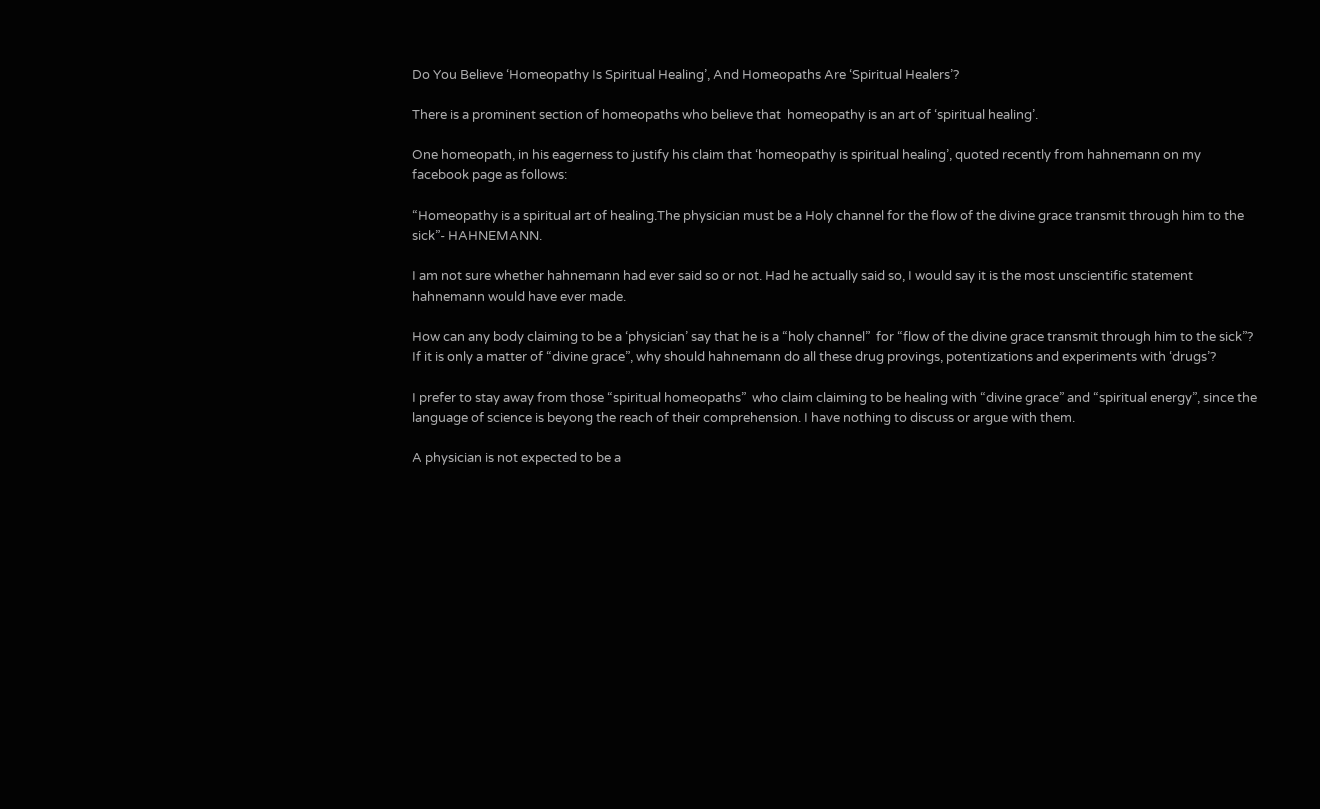Do You Believe ‘Homeopathy Is Spiritual Healing’, And Homeopaths Are ‘Spiritual Healers’?

There is a prominent section of homeopaths who believe that  homeopathy is an art of ‘spiritual healing’.

One homeopath, in his eagerness to justify his claim that ‘homeopathy is spiritual healing’, quoted recently from hahnemann on my facebook page as follows:

“Homeopathy is a spiritual art of healing.The physician must be a Holy channel for the flow of the divine grace transmit through him to the sick”- HAHNEMANN.

I am not sure whether hahnemann had ever said so or not. Had he actually said so, I would say it is the most unscientific statement hahnemann would have ever made.

How can any body claiming to be a ‘physician’ say that he is a “holy channel”  for “flow of the divine grace transmit through him to the sick”? If it is only a matter of “divine grace”, why should hahnemann do all these drug provings, potentizations and experiments with ‘drugs’?

I prefer to stay away from those “spiritual homeopaths”  who claim claiming to be healing with “divine grace” and “spiritual energy”, since the language of science is beyong the reach of their comprehension. I have nothing to discuss or argue with them.

A physician is not expected to be a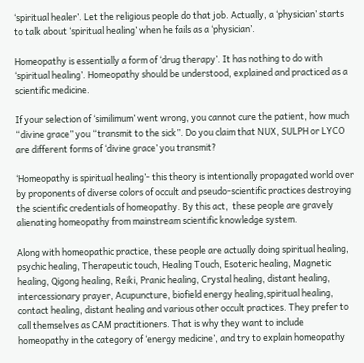‘spiritual healer’. Let the religious people do that job. Actually, a ‘physician’ starts to talk about ‘spiritual healing’ when he fails as a ‘physician’.

Homeopathy is essentially a form of ‘drug therapy’. It has nothing to do with ‘spiritual healing’. Homeopathy should be understood, explained and practiced as a scientific medicine.

If your selection of ‘similimum’ went wrong, you cannot cure the patient, how much “divine grace” you “transmit to the sick”. Do you claim that NUX, SULPH or LYCO are different forms of ‘divine grace’ you transmit?

‘Homeopathy is spiritual healing’- this theory is intentionally propagated world over by proponents of diverse colors of occult and pseudo-scientific practices destroying the scientific credentials of homeopathy. By this act,  these people are gravely alienating homeopathy from mainstream scientific knowledge system.

Along with homeopathic practice, these people are actually doing spiritual healing, psychic healing, Therapeutic touch, Healing Touch, Esoteric healing, Magnetic healing, Qigong healing, Reiki, Pranic healing, Crystal healing, distant healing, intercessionary prayer, Acupuncture, biofield energy healing,spiritual healing, contact healing, distant healing and various other occult practices. They prefer to call themselves as CAM practitioners. That is why they want to include homeopathy in the category of ‘energy medicine’, and try to explain homeopathy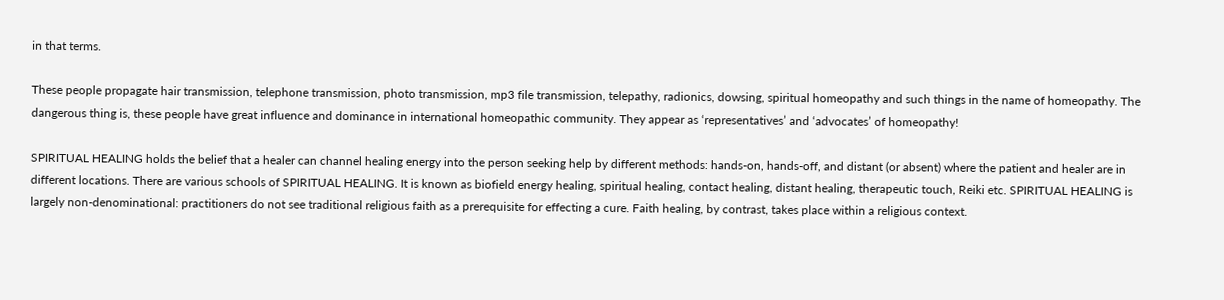in that terms.

These people propagate hair transmission, telephone transmission, photo transmission, mp3 file transmission, telepathy, radionics, dowsing, spiritual homeopathy and such things in the name of homeopathy. The dangerous thing is, these people have great influence and dominance in international homeopathic community. They appear as ‘representatives’ and ‘advocates’ of homeopathy!

SPIRITUAL HEALING holds the belief that a healer can channel healing energy into the person seeking help by different methods: hands-on, hands-off, and distant (or absent) where the patient and healer are in different locations. There are various schools of SPIRITUAL HEALING. It is known as biofield energy healing, spiritual healing, contact healing, distant healing, therapeutic touch, Reiki etc. SPIRITUAL HEALING is largely non-denominational: practitioners do not see traditional religious faith as a prerequisite for effecting a cure. Faith healing, by contrast, takes place within a religious context.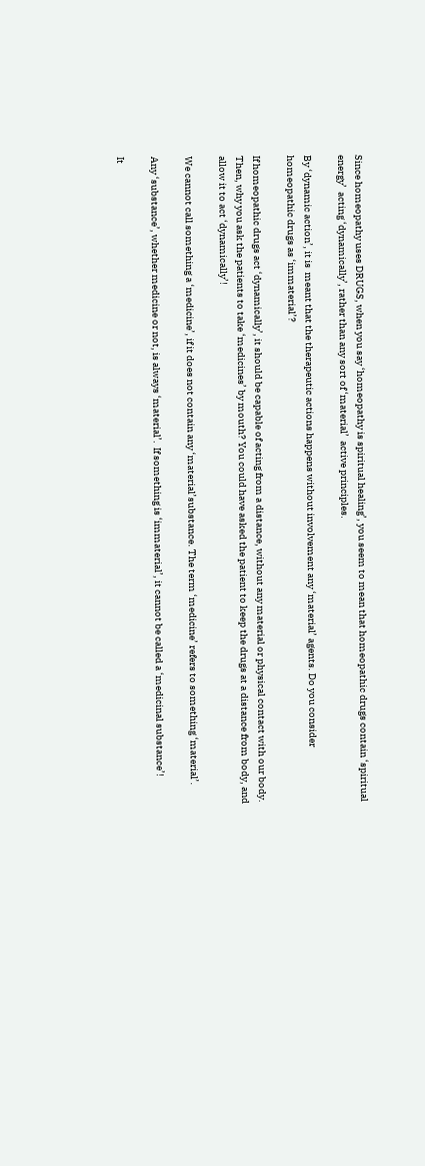Since homeopathy uses DRUGS, when you say ‘homeopathy is spiritual healing’, you seem to mean that homeopathic drugs contain ‘spiritual energy’  acting ‘dynamically’, rather than any sort of ‘material’  active principles.

By ‘dynamic action’, it is  meant that the therapeutic actions happens without involvement any ‘material’ agents. Do you consider homeopathic drugs as ‘immaterial’?

If homeopathic drugs act ‘dynamically’, it should be capable of acting from a distance, without any material or physical contact with our body. Then, why you ask the patients to take ‘medicines’ by mouth? You could have asked the patient to keep the drugs at a distance from body, and allow it to act ‘dynamically’!

We cannot call something a ‘medicine’, if it does not contain any ‘material’substance. The term ‘medicine’ refers to something ‘material’.

Any ‘substance’, whether medicine or not, is always ‘material’.  If something is ‘immaterial’, it cannot be called a ‘medicinal substance’!

It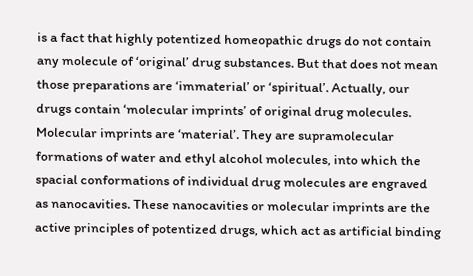is a fact that highly potentized homeopathic drugs do not contain any molecule of ‘original’ drug substances. But that does not mean those preparations are ‘immaterial’ or ‘spiritual’. Actually, our drugs contain ‘molecular imprints’ of original drug molecules. Molecular imprints are ‘material’. They are supramolecular formations of water and ethyl alcohol molecules, into which the spacial conformations of individual drug molecules are engraved as nanocavities. These nanocavities or molecular imprints are the active principles of potentized drugs, which act as artificial binding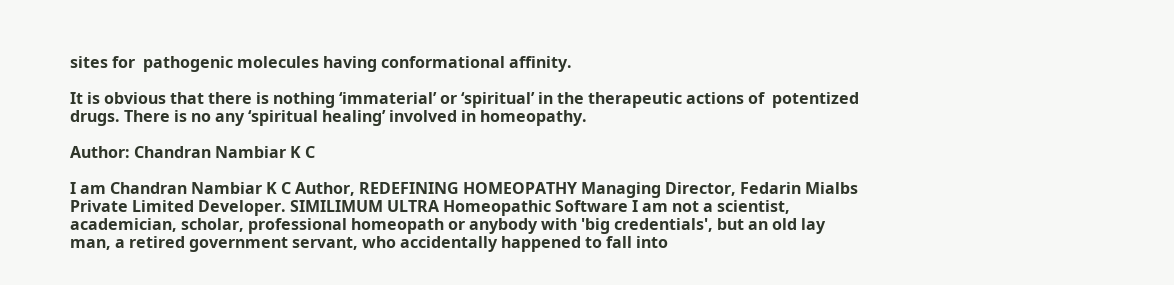sites for  pathogenic molecules having conformational affinity.

It is obvious that there is nothing ‘immaterial’ or ‘spiritual’ in the therapeutic actions of  potentized drugs. There is no any ‘spiritual healing’ involved in homeopathy.

Author: Chandran Nambiar K C

I am Chandran Nambiar K C Author, REDEFINING HOMEOPATHY Managing Director, Fedarin Mialbs Private Limited Developer. SIMILIMUM ULTRA Homeopathic Software I am not a scientist, academician, scholar, professional homeopath or anybody with 'big credentials', but an old lay man, a retired government servant, who accidentally happened to fall into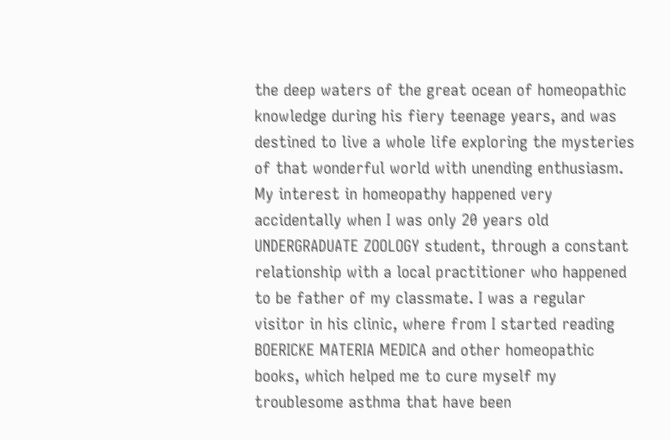the deep waters of the great ocean of homeopathic knowledge during his fiery teenage years, and was destined to live a whole life exploring the mysteries of that wonderful world with unending enthusiasm. My interest in homeopathy happened very accidentally when I was only 20 years old UNDERGRADUATE ZOOLOGY student, through a constant relationship with a local practitioner who happened to be father of my classmate. I was a regular visitor in his clinic, where from I started reading BOERICKE MATERIA MEDICA and other homeopathic books, which helped me to cure myself my troublesome asthma that have been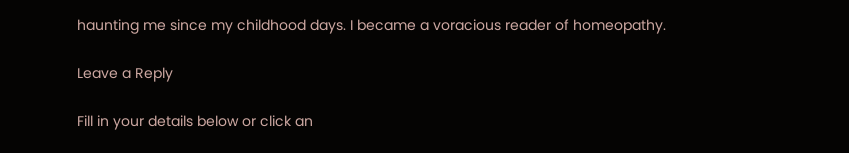haunting me since my childhood days. I became a voracious reader of homeopathy.

Leave a Reply

Fill in your details below or click an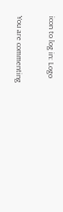icon to log in: Logo

You are commenting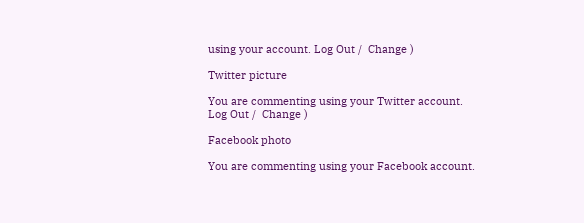using your account. Log Out /  Change )

Twitter picture

You are commenting using your Twitter account. Log Out /  Change )

Facebook photo

You are commenting using your Facebook account.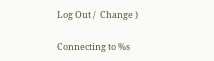Log Out /  Change )

Connecting to %s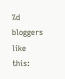%d bloggers like this: